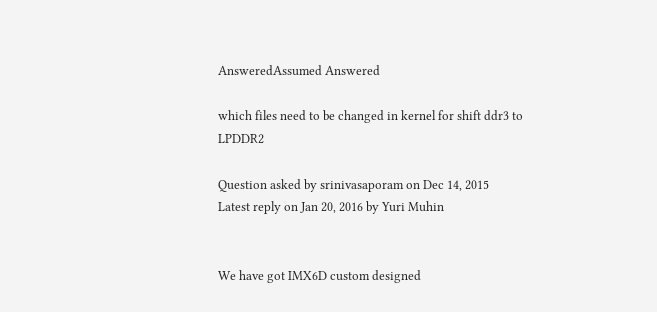AnsweredAssumed Answered

which files need to be changed in kernel for shift ddr3 to LPDDR2

Question asked by srinivasaporam on Dec 14, 2015
Latest reply on Jan 20, 2016 by Yuri Muhin


We have got IMX6D custom designed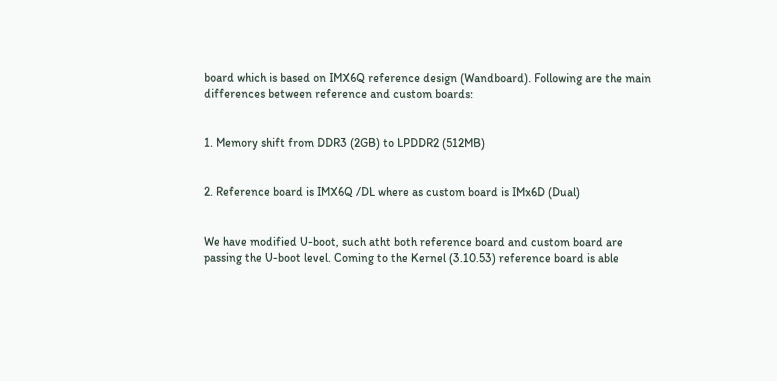board which is based on IMX6Q reference design (Wandboard). Following are the main differences between reference and custom boards:


1. Memory shift from DDR3 (2GB) to LPDDR2 (512MB)


2. Reference board is IMX6Q /DL where as custom board is IMx6D (Dual)


We have modified U-boot, such atht both reference board and custom board are passing the U-boot level. Coming to the Kernel (3.10.53) reference board is able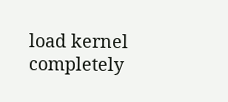load kernel completely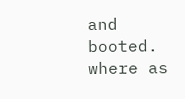and booted.  where as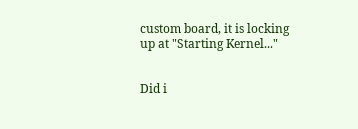custom board, it is locking up at "Starting Kernel..."


Did i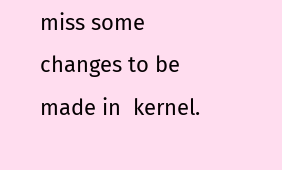miss some changes to be made in  kernel.